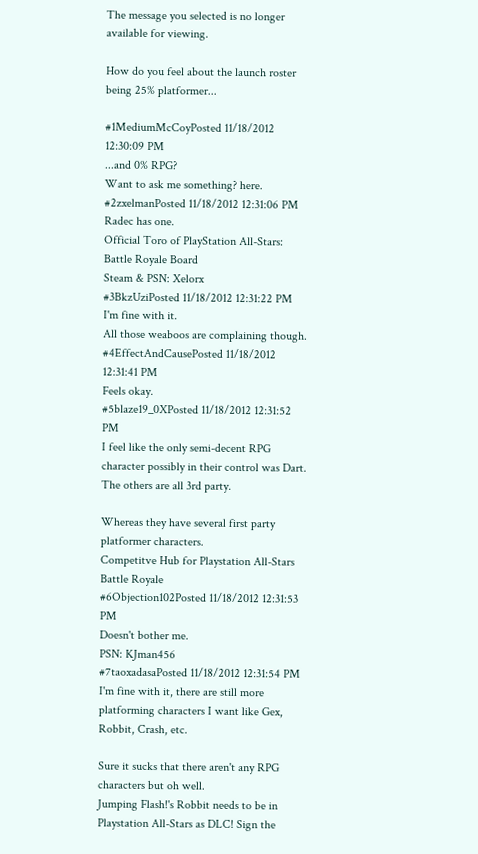The message you selected is no longer available for viewing.

How do you feel about the launch roster being 25% platformer...

#1MediumMcCoyPosted 11/18/2012 12:30:09 PM
...and 0% RPG?
Want to ask me something? here.
#2zxelmanPosted 11/18/2012 12:31:06 PM
Radec has one.
Official Toro of PlayStation All-Stars: Battle Royale Board
Steam & PSN: Xelorx
#3BkzUziPosted 11/18/2012 12:31:22 PM
I'm fine with it.
All those weaboos are complaining though.
#4EffectAndCausePosted 11/18/2012 12:31:41 PM
Feels okay.
#5blaze19_0XPosted 11/18/2012 12:31:52 PM
I feel like the only semi-decent RPG character possibly in their control was Dart. The others are all 3rd party.

Whereas they have several first party platformer characters.
Competitve Hub for Playstation All-Stars Battle Royale
#6Objection102Posted 11/18/2012 12:31:53 PM
Doesn't bother me.
PSN: KJman456
#7taoxadasaPosted 11/18/2012 12:31:54 PM
I'm fine with it, there are still more platforming characters I want like Gex, Robbit, Crash, etc.

Sure it sucks that there aren't any RPG characters but oh well.
Jumping Flash!'s Robbit needs to be in Playstation All-Stars as DLC! Sign the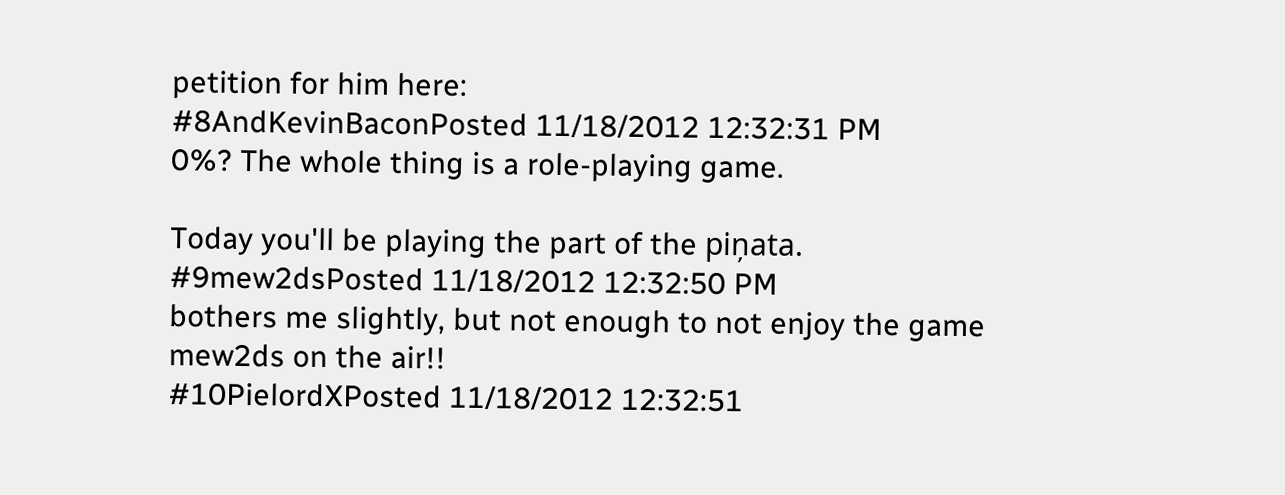petition for him here:
#8AndKevinBaconPosted 11/18/2012 12:32:31 PM
0%? The whole thing is a role-playing game.

Today you'll be playing the part of the piņata.
#9mew2dsPosted 11/18/2012 12:32:50 PM
bothers me slightly, but not enough to not enjoy the game
mew2ds on the air!!
#10PielordXPosted 11/18/2012 12:32:51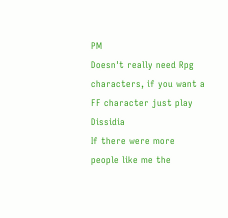PM
Doesn't really need Rpg characters, if you want a FF character just play Dissidia
If there were more people like me the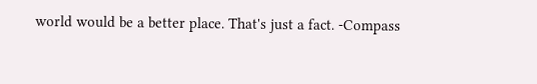world would be a better place. That's just a fact. -Compass